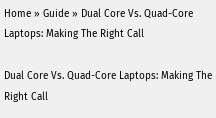Home » Guide » Dual Core Vs. Quad-Core Laptops: Making The Right Call

Dual Core Vs. Quad-Core Laptops: Making The Right Call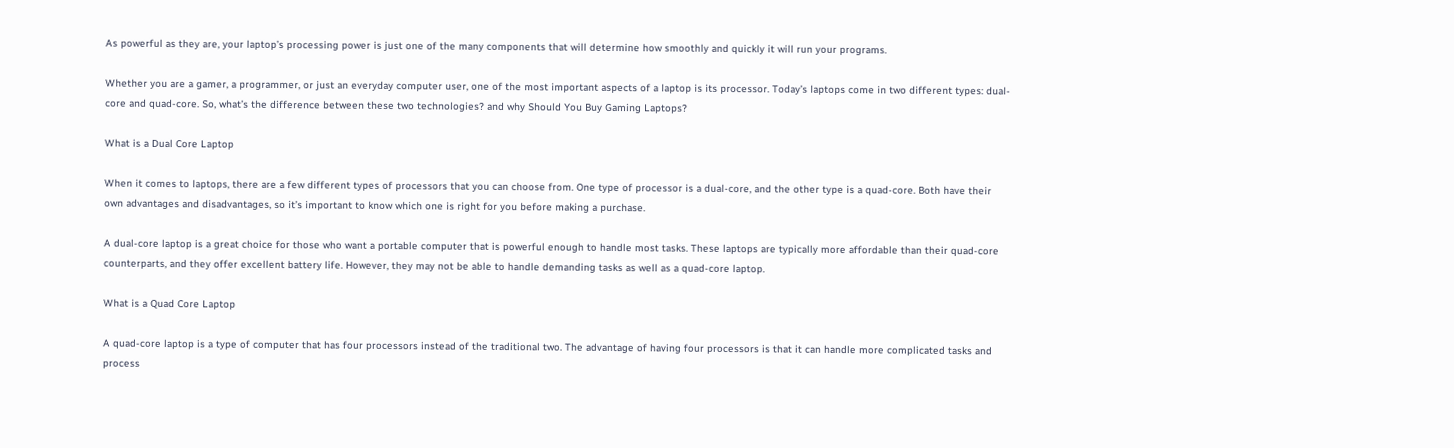As powerful as they are, your laptop’s processing power is just one of the many components that will determine how smoothly and quickly it will run your programs.

Whether you are a gamer, a programmer, or just an everyday computer user, one of the most important aspects of a laptop is its processor. Today’s laptops come in two different types: dual-core and quad-core. So, what’s the difference between these two technologies? and why Should You Buy Gaming Laptops?

What is a Dual Core Laptop

When it comes to laptops, there are a few different types of processors that you can choose from. One type of processor is a dual-core, and the other type is a quad-core. Both have their own advantages and disadvantages, so it’s important to know which one is right for you before making a purchase.

A dual-core laptop is a great choice for those who want a portable computer that is powerful enough to handle most tasks. These laptops are typically more affordable than their quad-core counterparts, and they offer excellent battery life. However, they may not be able to handle demanding tasks as well as a quad-core laptop.

What is a Quad Core Laptop

A quad-core laptop is a type of computer that has four processors instead of the traditional two. The advantage of having four processors is that it can handle more complicated tasks and process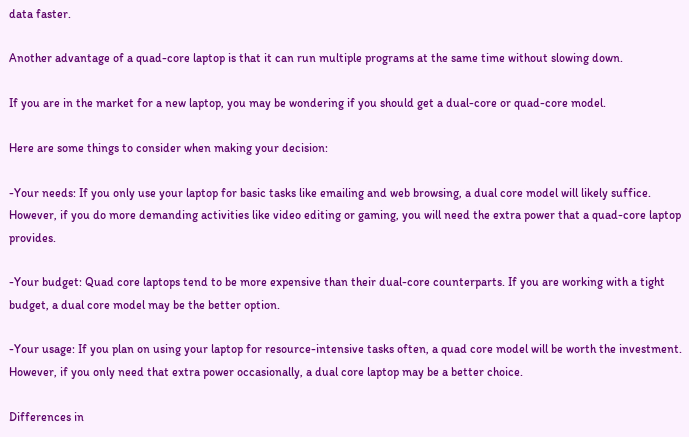data faster.

Another advantage of a quad-core laptop is that it can run multiple programs at the same time without slowing down.

If you are in the market for a new laptop, you may be wondering if you should get a dual-core or quad-core model.

Here are some things to consider when making your decision:

-Your needs: If you only use your laptop for basic tasks like emailing and web browsing, a dual core model will likely suffice. However, if you do more demanding activities like video editing or gaming, you will need the extra power that a quad-core laptop provides.

-Your budget: Quad core laptops tend to be more expensive than their dual-core counterparts. If you are working with a tight budget, a dual core model may be the better option.

-Your usage: If you plan on using your laptop for resource-intensive tasks often, a quad core model will be worth the investment. However, if you only need that extra power occasionally, a dual core laptop may be a better choice.

Differences in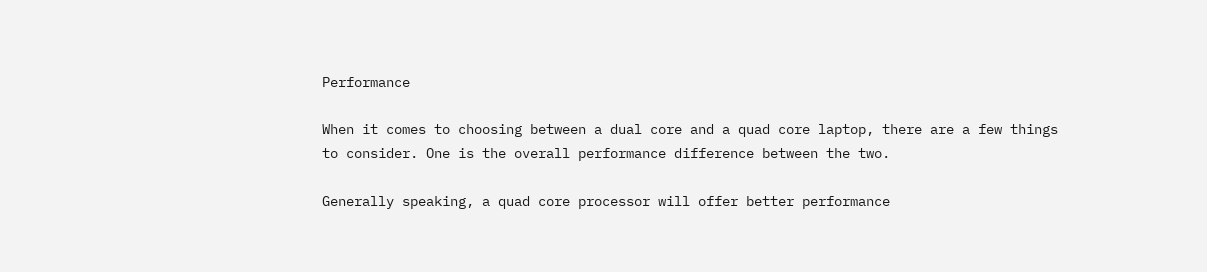Performance

When it comes to choosing between a dual core and a quad core laptop, there are a few things to consider. One is the overall performance difference between the two.

Generally speaking, a quad core processor will offer better performance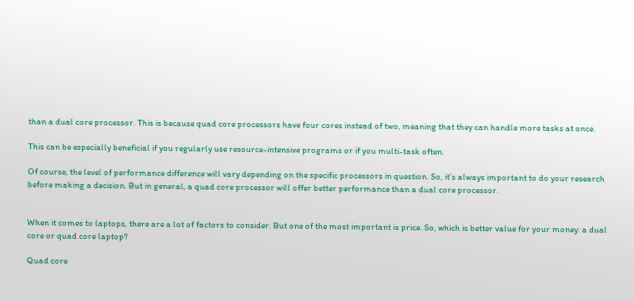than a dual core processor. This is because quad core processors have four cores instead of two, meaning that they can handle more tasks at once.

This can be especially beneficial if you regularly use resource-intensive programs or if you multi-task often.

Of course, the level of performance difference will vary depending on the specific processors in question. So, it’s always important to do your research before making a decision. But in general, a quad core processor will offer better performance than a dual core processor.


When it comes to laptops, there are a lot of factors to consider. But one of the most important is price. So, which is better value for your money: a dual core or quad core laptop?

Quad core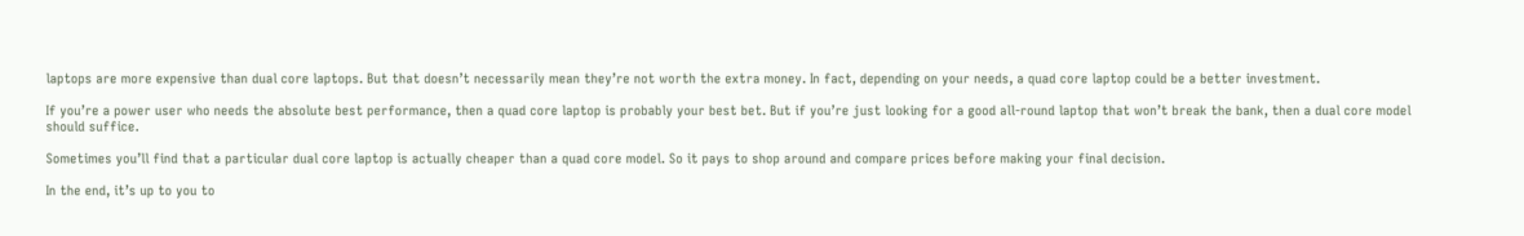laptops are more expensive than dual core laptops. But that doesn’t necessarily mean they’re not worth the extra money. In fact, depending on your needs, a quad core laptop could be a better investment.

If you’re a power user who needs the absolute best performance, then a quad core laptop is probably your best bet. But if you’re just looking for a good all-round laptop that won’t break the bank, then a dual core model should suffice.

Sometimes you’ll find that a particular dual core laptop is actually cheaper than a quad core model. So it pays to shop around and compare prices before making your final decision.

In the end, it’s up to you to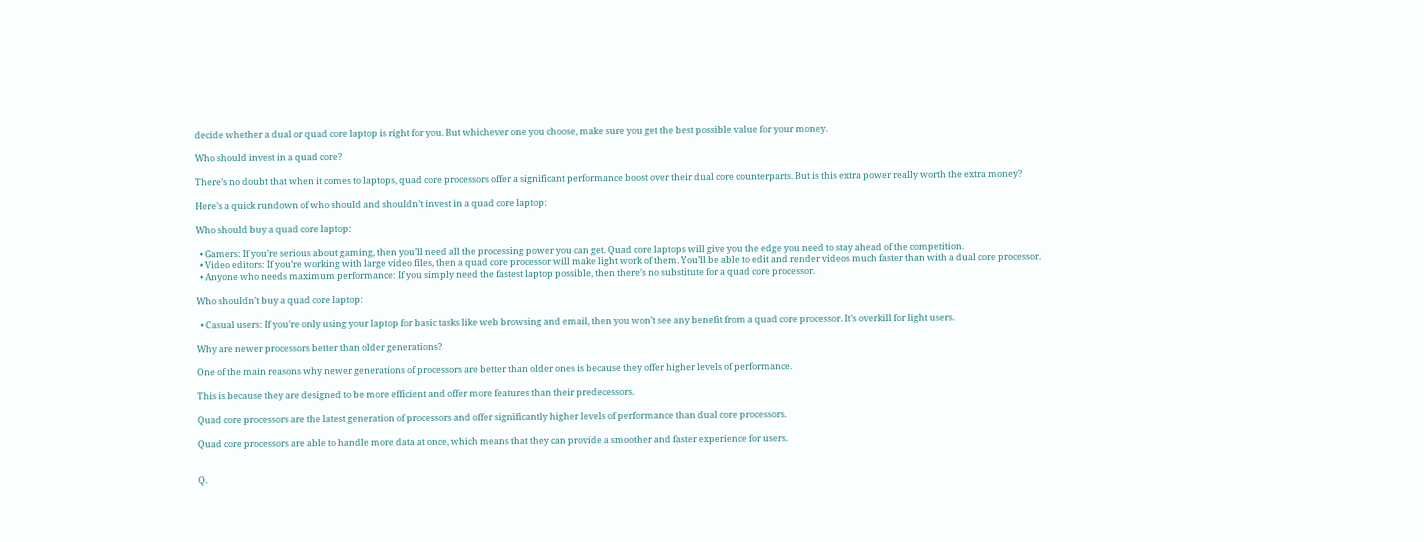decide whether a dual or quad core laptop is right for you. But whichever one you choose, make sure you get the best possible value for your money.

Who should invest in a quad core?

There’s no doubt that when it comes to laptops, quad core processors offer a significant performance boost over their dual core counterparts. But is this extra power really worth the extra money?

Here’s a quick rundown of who should and shouldn’t invest in a quad core laptop:

Who should buy a quad core laptop:

  • Gamers: If you’re serious about gaming, then you’ll need all the processing power you can get. Quad core laptops will give you the edge you need to stay ahead of the competition.
  • Video editors: If you’re working with large video files, then a quad core processor will make light work of them. You’ll be able to edit and render videos much faster than with a dual core processor.
  • Anyone who needs maximum performance: If you simply need the fastest laptop possible, then there’s no substitute for a quad core processor.

Who shouldn’t buy a quad core laptop:

  • Casual users: If you’re only using your laptop for basic tasks like web browsing and email, then you won’t see any benefit from a quad core processor. It’s overkill for light users.

Why are newer processors better than older generations?

One of the main reasons why newer generations of processors are better than older ones is because they offer higher levels of performance.

This is because they are designed to be more efficient and offer more features than their predecessors.

Quad core processors are the latest generation of processors and offer significantly higher levels of performance than dual core processors.

Quad core processors are able to handle more data at once, which means that they can provide a smoother and faster experience for users.


Q.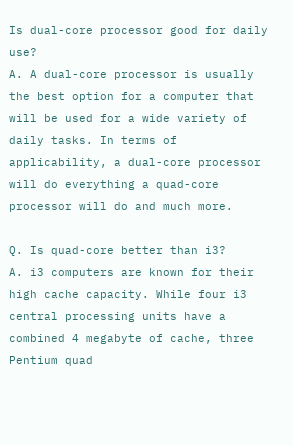Is dual-core processor good for daily use?
A. A dual-core processor is usually the best option for a computer that will be used for a wide variety of daily tasks. In terms of applicability, a dual-core processor will do everything a quad-core processor will do and much more.

Q. Is quad-core better than i3?
A. i3 computers are known for their high cache capacity. While four i3 central processing units have a combined 4 megabyte of cache, three Pentium quad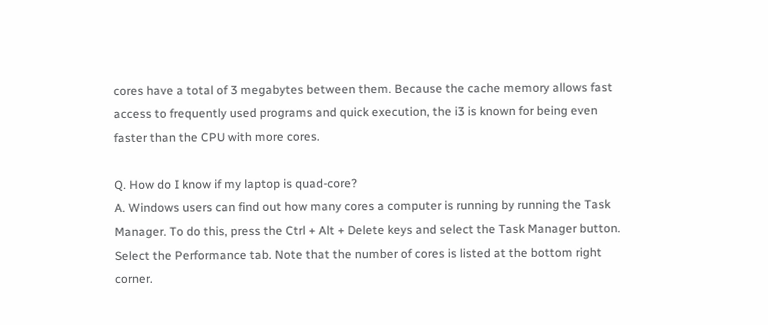cores have a total of 3 megabytes between them. Because the cache memory allows fast access to frequently used programs and quick execution, the i3 is known for being even faster than the CPU with more cores.

Q. How do I know if my laptop is quad-core?
A. Windows users can find out how many cores a computer is running by running the Task Manager. To do this, press the Ctrl + Alt + Delete keys and select the Task Manager button. Select the Performance tab. Note that the number of cores is listed at the bottom right corner.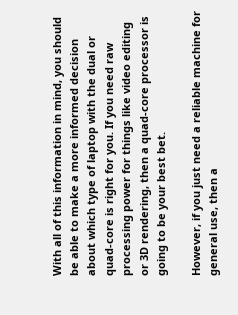With all of this information in mind, you should be able to make a more informed decision about which type of laptop with the dual or quad-core is right for you. If you need raw processing power for things like video editing or 3D rendering, then a quad-core processor is going to be your best bet.

However, if you just need a reliable machine for general use, then a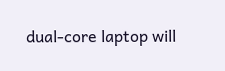dual-core laptop will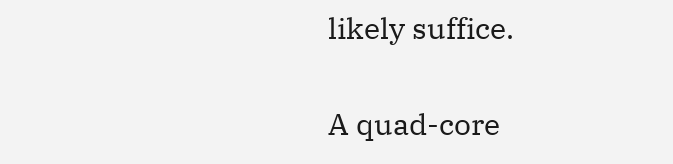likely suffice.

A quad-core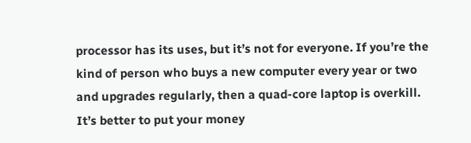processor has its uses, but it’s not for everyone. If you’re the kind of person who buys a new computer every year or two and upgrades regularly, then a quad-core laptop is overkill. It’s better to put your money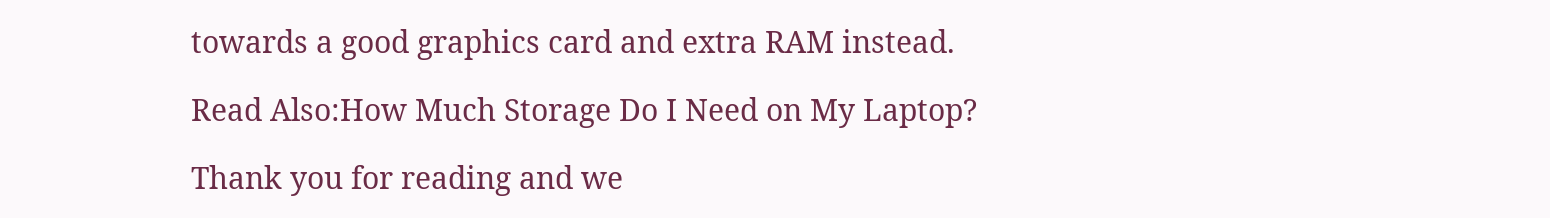towards a good graphics card and extra RAM instead.

Read Also:How Much Storage Do I Need on My Laptop?

Thank you for reading and we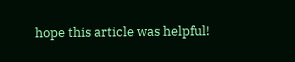hope this article was helpful!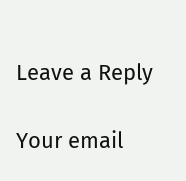Leave a Reply

Your email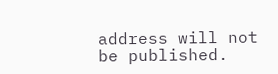address will not be published.